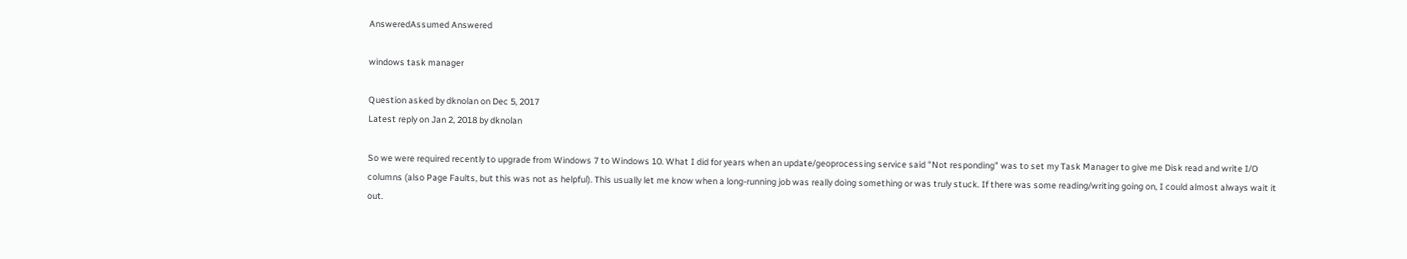AnsweredAssumed Answered

windows task manager

Question asked by dknolan on Dec 5, 2017
Latest reply on Jan 2, 2018 by dknolan

So we were required recently to upgrade from Windows 7 to Windows 10. What I did for years when an update/geoprocessing service said "Not responding" was to set my Task Manager to give me Disk read and write I/O columns (also Page Faults, but this was not as helpful). This usually let me know when a long-running job was really doing something or was truly stuck. If there was some reading/writing going on, I could almost always wait it out.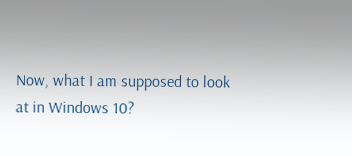Now, what I am supposed to look at in Windows 10?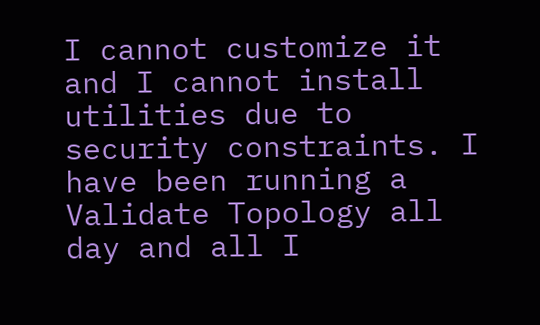I cannot customize it and I cannot install utilities due to security constraints. I have been running a Validate Topology all day and all I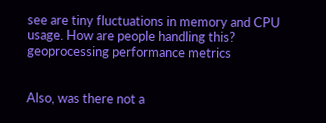see are tiny fluctuations in memory and CPU usage. How are people handling this? geoprocessing performance metrics


Also, was there not a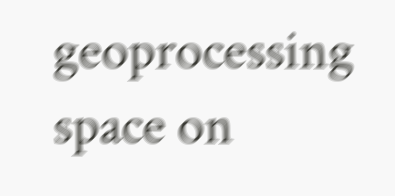geoprocessing space on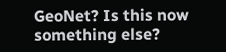GeoNet? Is this now something else?